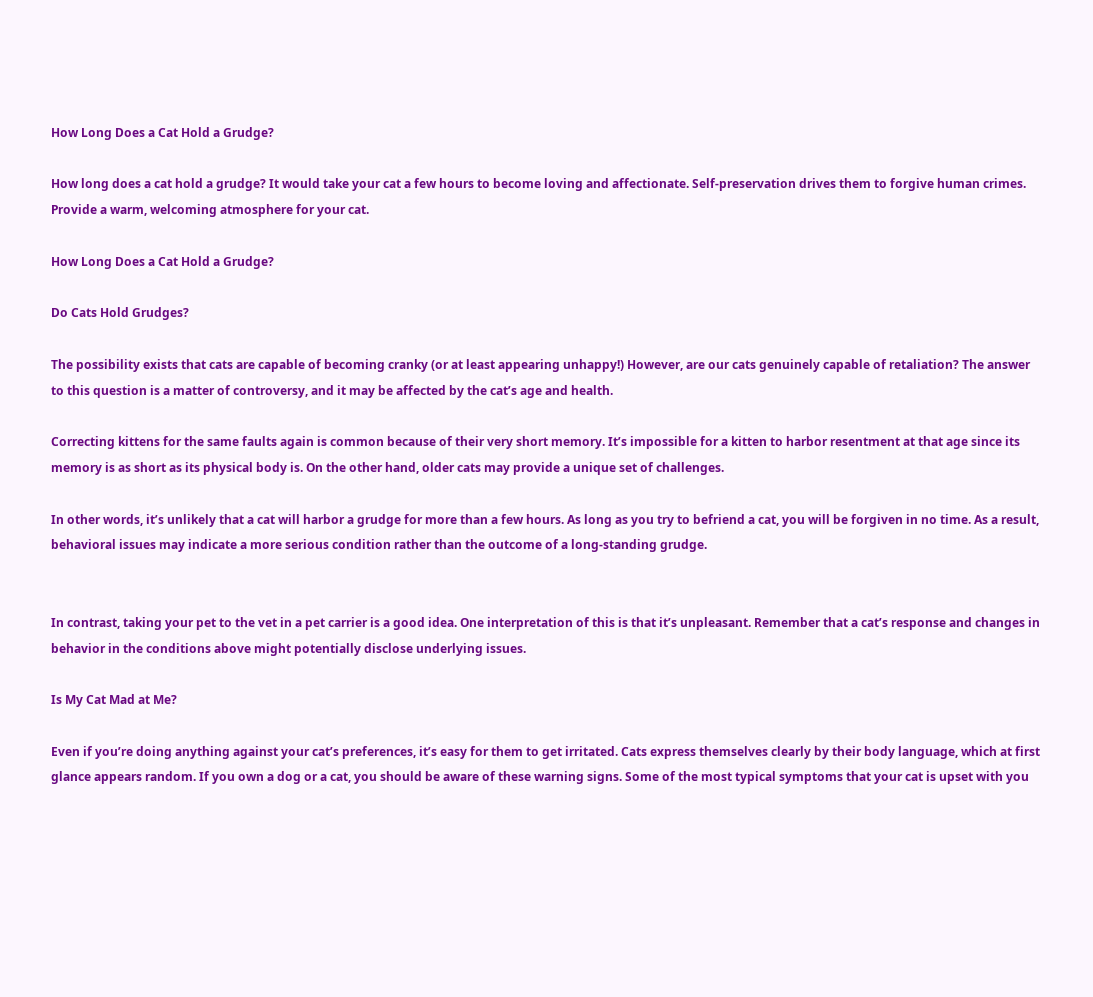How Long Does a Cat Hold a Grudge?

How long does a cat hold a grudge? It would take your cat a few hours to become loving and affectionate. Self-preservation drives them to forgive human crimes. Provide a warm, welcoming atmosphere for your cat.

How Long Does a Cat Hold a Grudge?

Do Cats Hold Grudges?

The possibility exists that cats are capable of becoming cranky (or at least appearing unhappy!) However, are our cats genuinely capable of retaliation? The answer to this question is a matter of controversy, and it may be affected by the cat’s age and health.

Correcting kittens for the same faults again is common because of their very short memory. It’s impossible for a kitten to harbor resentment at that age since its memory is as short as its physical body is. On the other hand, older cats may provide a unique set of challenges.

In other words, it’s unlikely that a cat will harbor a grudge for more than a few hours. As long as you try to befriend a cat, you will be forgiven in no time. As a result, behavioral issues may indicate a more serious condition rather than the outcome of a long-standing grudge.


In contrast, taking your pet to the vet in a pet carrier is a good idea. One interpretation of this is that it’s unpleasant. Remember that a cat’s response and changes in behavior in the conditions above might potentially disclose underlying issues.

Is My Cat Mad at Me?

Even if you’re doing anything against your cat’s preferences, it’s easy for them to get irritated. Cats express themselves clearly by their body language, which at first glance appears random. If you own a dog or a cat, you should be aware of these warning signs. Some of the most typical symptoms that your cat is upset with you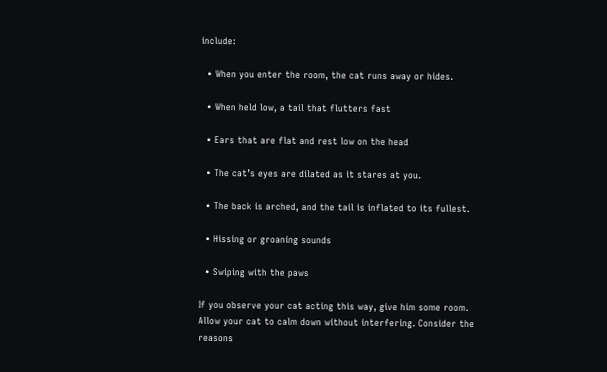include:

  • When you enter the room, the cat runs away or hides.

  • When held low, a tail that flutters fast

  • Ears that are flat and rest low on the head

  • The cat’s eyes are dilated as it stares at you.

  • The back is arched, and the tail is inflated to its fullest.

  • Hissing or groaning sounds

  • Swiping with the paws

If you observe your cat acting this way, give him some room. Allow your cat to calm down without interfering. Consider the reasons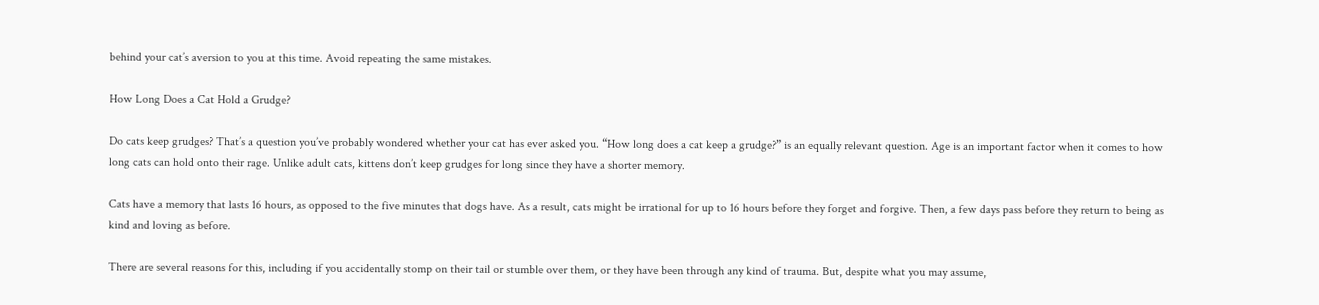behind your cat’s aversion to you at this time. Avoid repeating the same mistakes.

How Long Does a Cat Hold a Grudge?

Do cats keep grudges? That’s a question you’ve probably wondered whether your cat has ever asked you. “How long does a cat keep a grudge?” is an equally relevant question. Age is an important factor when it comes to how long cats can hold onto their rage. Unlike adult cats, kittens don’t keep grudges for long since they have a shorter memory.

Cats have a memory that lasts 16 hours, as opposed to the five minutes that dogs have. As a result, cats might be irrational for up to 16 hours before they forget and forgive. Then, a few days pass before they return to being as kind and loving as before.

There are several reasons for this, including if you accidentally stomp on their tail or stumble over them, or they have been through any kind of trauma. But, despite what you may assume,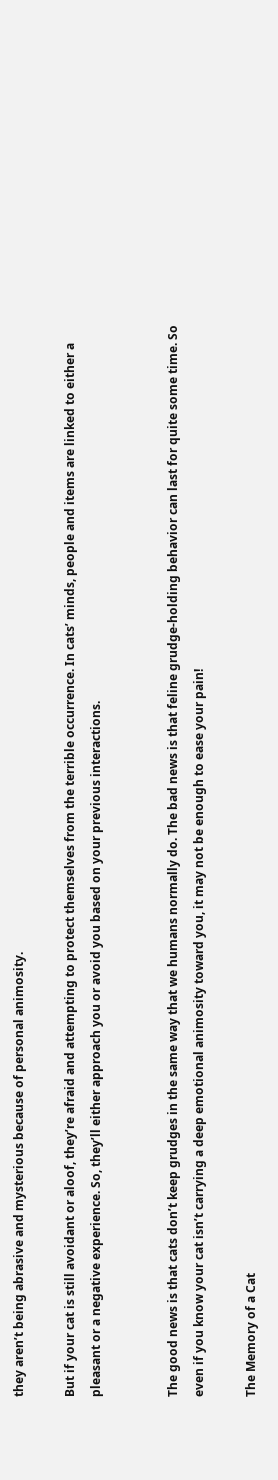they aren’t being abrasive and mysterious because of personal animosity.

But if your cat is still avoidant or aloof, they’re afraid and attempting to protect themselves from the terrible occurrence. In cats’ minds, people and items are linked to either a pleasant or a negative experience. So, they’ll either approach you or avoid you based on your previous interactions.


The good news is that cats don’t keep grudges in the same way that we humans normally do. The bad news is that feline grudge-holding behavior can last for quite some time. So even if you know your cat isn’t carrying a deep emotional animosity toward you, it may not be enough to ease your pain!

The Memory of a Cat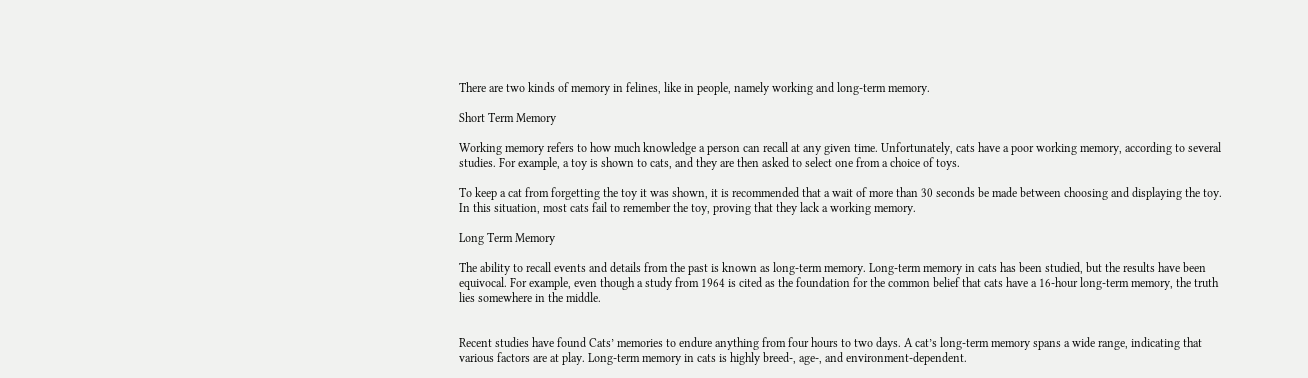There are two kinds of memory in felines, like in people, namely working and long-term memory.

Short Term Memory

Working memory refers to how much knowledge a person can recall at any given time. Unfortunately, cats have a poor working memory, according to several studies. For example, a toy is shown to cats, and they are then asked to select one from a choice of toys.

To keep a cat from forgetting the toy it was shown, it is recommended that a wait of more than 30 seconds be made between choosing and displaying the toy. In this situation, most cats fail to remember the toy, proving that they lack a working memory.

Long Term Memory

The ability to recall events and details from the past is known as long-term memory. Long-term memory in cats has been studied, but the results have been equivocal. For example, even though a study from 1964 is cited as the foundation for the common belief that cats have a 16-hour long-term memory, the truth lies somewhere in the middle.


Recent studies have found Cats’ memories to endure anything from four hours to two days. A cat’s long-term memory spans a wide range, indicating that various factors are at play. Long-term memory in cats is highly breed-, age-, and environment-dependent.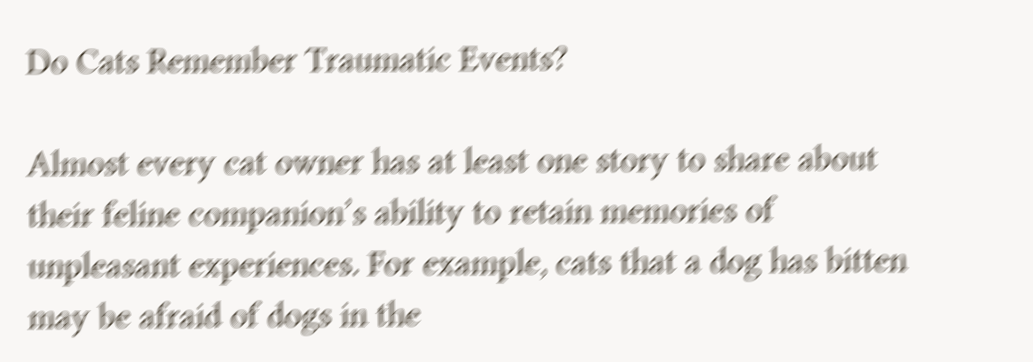Do Cats Remember Traumatic Events?

Almost every cat owner has at least one story to share about their feline companion’s ability to retain memories of unpleasant experiences. For example, cats that a dog has bitten may be afraid of dogs in the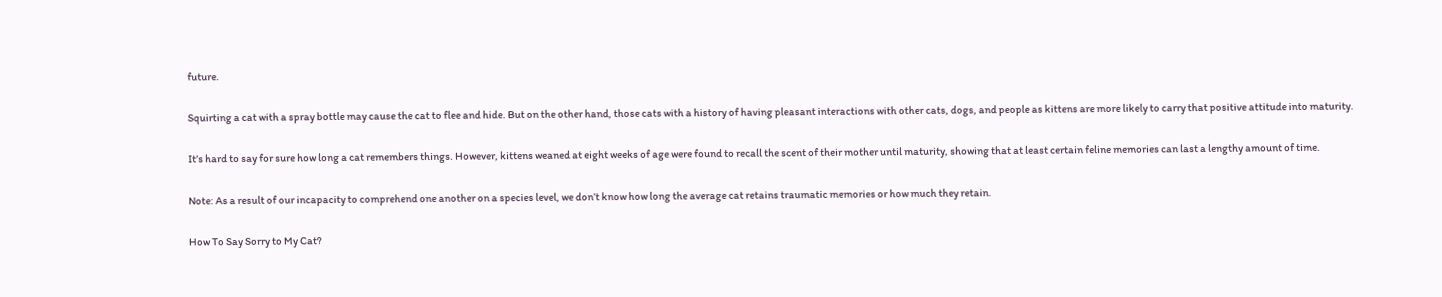future.

Squirting a cat with a spray bottle may cause the cat to flee and hide. But on the other hand, those cats with a history of having pleasant interactions with other cats, dogs, and people as kittens are more likely to carry that positive attitude into maturity.

It’s hard to say for sure how long a cat remembers things. However, kittens weaned at eight weeks of age were found to recall the scent of their mother until maturity, showing that at least certain feline memories can last a lengthy amount of time.

Note: As a result of our incapacity to comprehend one another on a species level, we don’t know how long the average cat retains traumatic memories or how much they retain.

How To Say Sorry to My Cat?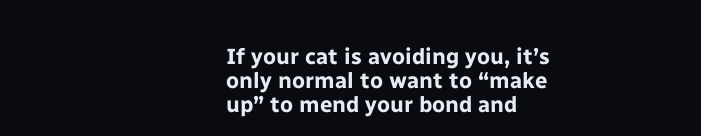If your cat is avoiding you, it’s only normal to want to “make up” to mend your bond and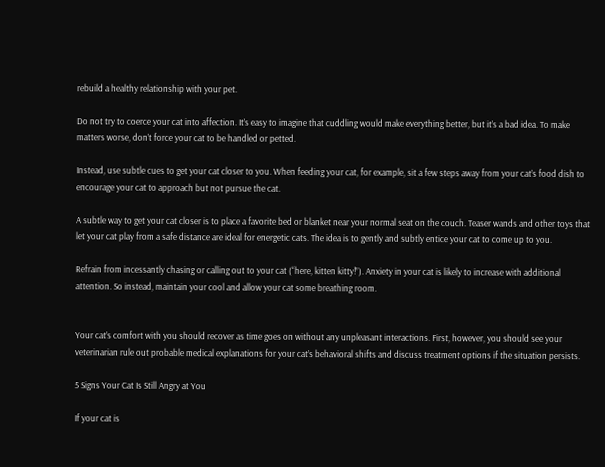rebuild a healthy relationship with your pet.

Do not try to coerce your cat into affection. It’s easy to imagine that cuddling would make everything better, but it’s a bad idea. To make matters worse, don’t force your cat to be handled or petted.

Instead, use subtle cues to get your cat closer to you. When feeding your cat, for example, sit a few steps away from your cat’s food dish to encourage your cat to approach but not pursue the cat.

A subtle way to get your cat closer is to place a favorite bed or blanket near your normal seat on the couch. Teaser wands and other toys that let your cat play from a safe distance are ideal for energetic cats. The idea is to gently and subtly entice your cat to come up to you.

Refrain from incessantly chasing or calling out to your cat (“here, kitten kitty!”). Anxiety in your cat is likely to increase with additional attention. So instead, maintain your cool and allow your cat some breathing room.


Your cat’s comfort with you should recover as time goes on without any unpleasant interactions. First, however, you should see your veterinarian rule out probable medical explanations for your cat’s behavioral shifts and discuss treatment options if the situation persists.

5 Signs Your Cat Is Still Angry at You

If your cat is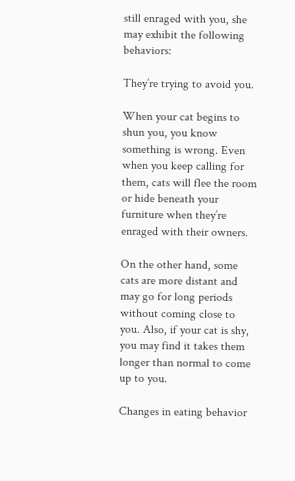still enraged with you, she may exhibit the following behaviors:

They’re trying to avoid you.

When your cat begins to shun you, you know something is wrong. Even when you keep calling for them, cats will flee the room or hide beneath your furniture when they’re enraged with their owners.

On the other hand, some cats are more distant and may go for long periods without coming close to you. Also, if your cat is shy, you may find it takes them longer than normal to come up to you.

Changes in eating behavior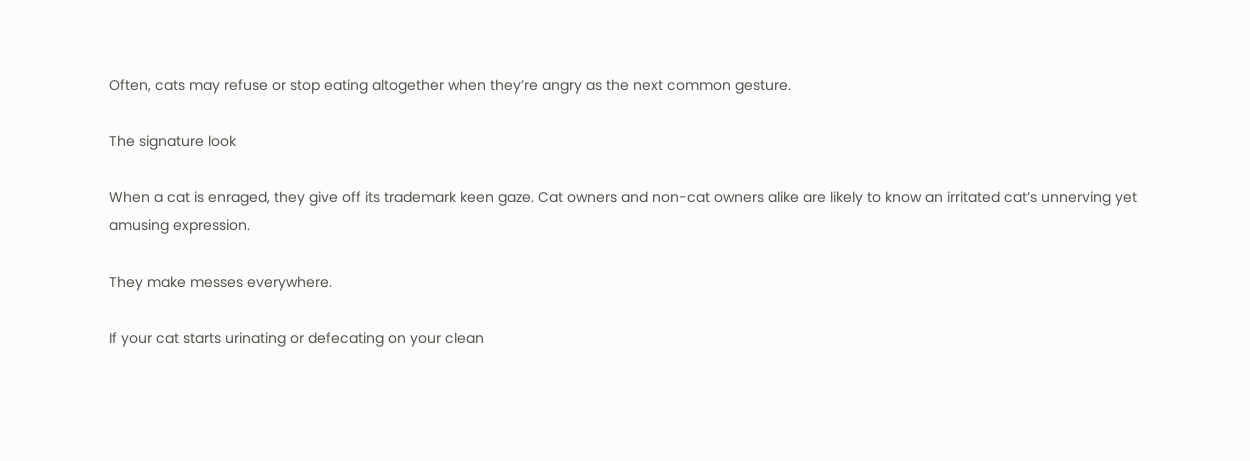Often, cats may refuse or stop eating altogether when they’re angry as the next common gesture.

The signature look

When a cat is enraged, they give off its trademark keen gaze. Cat owners and non-cat owners alike are likely to know an irritated cat’s unnerving yet amusing expression.

They make messes everywhere.

If your cat starts urinating or defecating on your clean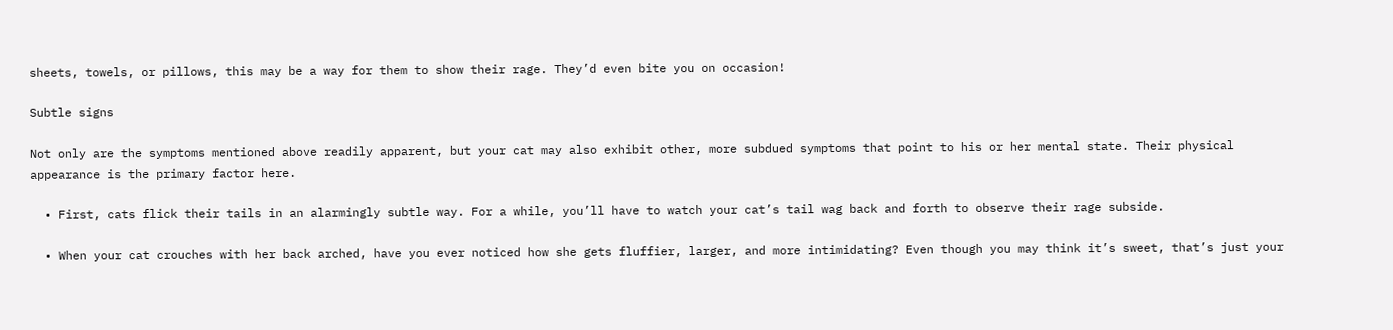sheets, towels, or pillows, this may be a way for them to show their rage. They’d even bite you on occasion!

Subtle signs

Not only are the symptoms mentioned above readily apparent, but your cat may also exhibit other, more subdued symptoms that point to his or her mental state. Their physical appearance is the primary factor here.

  • First, cats flick their tails in an alarmingly subtle way. For a while, you’ll have to watch your cat’s tail wag back and forth to observe their rage subside.

  • When your cat crouches with her back arched, have you ever noticed how she gets fluffier, larger, and more intimidating? Even though you may think it’s sweet, that’s just your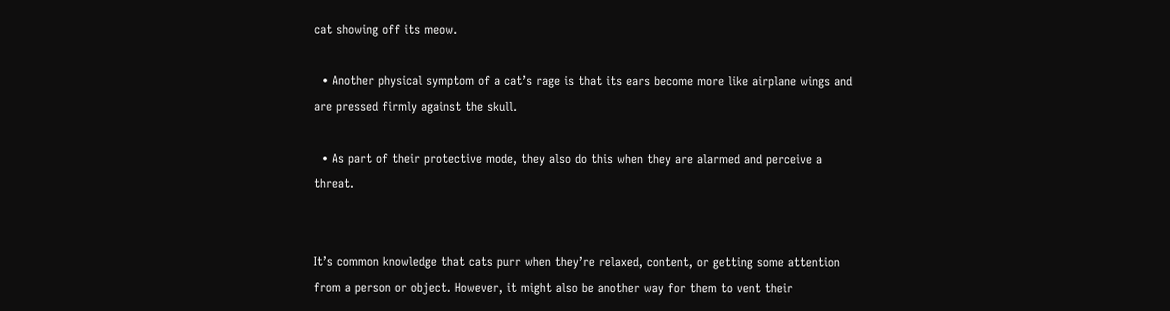cat showing off its meow.

  • Another physical symptom of a cat’s rage is that its ears become more like airplane wings and are pressed firmly against the skull.

  • As part of their protective mode, they also do this when they are alarmed and perceive a threat.


It’s common knowledge that cats purr when they’re relaxed, content, or getting some attention from a person or object. However, it might also be another way for them to vent their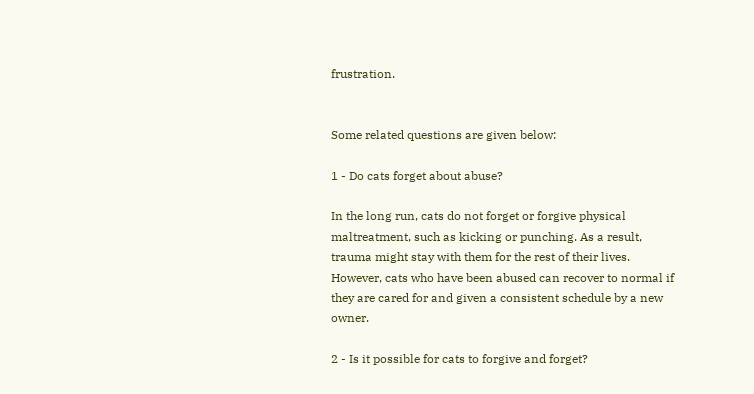frustration.


Some related questions are given below:

1 - Do cats forget about abuse?

In the long run, cats do not forget or forgive physical maltreatment, such as kicking or punching. As a result, trauma might stay with them for the rest of their lives. However, cats who have been abused can recover to normal if they are cared for and given a consistent schedule by a new owner.

2 - Is it possible for cats to forgive and forget?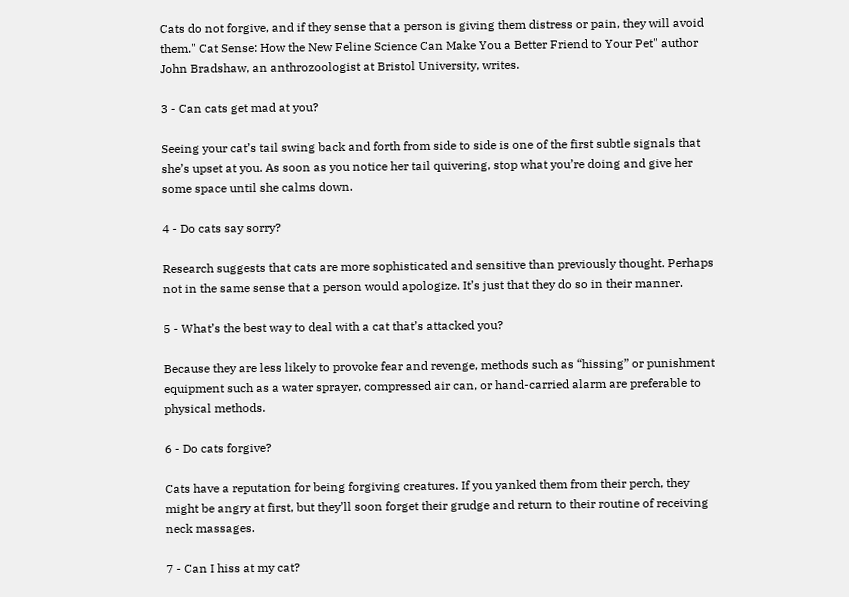Cats do not forgive, and if they sense that a person is giving them distress or pain, they will avoid them." Cat Sense: How the New Feline Science Can Make You a Better Friend to Your Pet" author John Bradshaw, an anthrozoologist at Bristol University, writes.

3 - Can cats get mad at you?

Seeing your cat’s tail swing back and forth from side to side is one of the first subtle signals that she’s upset at you. As soon as you notice her tail quivering, stop what you’re doing and give her some space until she calms down.

4 - Do cats say sorry?

Research suggests that cats are more sophisticated and sensitive than previously thought. Perhaps not in the same sense that a person would apologize. It’s just that they do so in their manner.

5 - What’s the best way to deal with a cat that’s attacked you?

Because they are less likely to provoke fear and revenge, methods such as “hissing” or punishment equipment such as a water sprayer, compressed air can, or hand-carried alarm are preferable to physical methods.

6 - Do cats forgive?

Cats have a reputation for being forgiving creatures. If you yanked them from their perch, they might be angry at first, but they’ll soon forget their grudge and return to their routine of receiving neck massages.

7 - Can I hiss at my cat?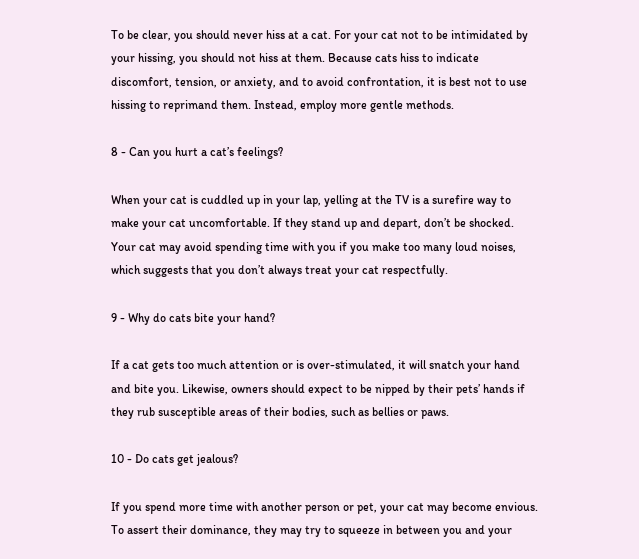To be clear, you should never hiss at a cat. For your cat not to be intimidated by your hissing, you should not hiss at them. Because cats hiss to indicate discomfort, tension, or anxiety, and to avoid confrontation, it is best not to use hissing to reprimand them. Instead, employ more gentle methods.

8 - Can you hurt a cat’s feelings?

When your cat is cuddled up in your lap, yelling at the TV is a surefire way to make your cat uncomfortable. If they stand up and depart, don’t be shocked. Your cat may avoid spending time with you if you make too many loud noises, which suggests that you don’t always treat your cat respectfully.

9 - Why do cats bite your hand?

If a cat gets too much attention or is over-stimulated, it will snatch your hand and bite you. Likewise, owners should expect to be nipped by their pets’ hands if they rub susceptible areas of their bodies, such as bellies or paws.

10 - Do cats get jealous?

If you spend more time with another person or pet, your cat may become envious. To assert their dominance, they may try to squeeze in between you and your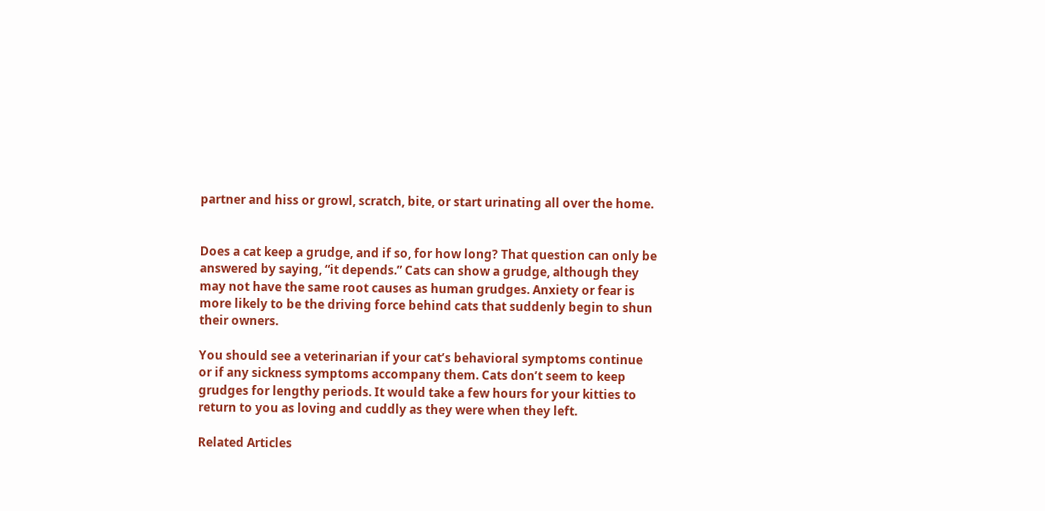partner and hiss or growl, scratch, bite, or start urinating all over the home.


Does a cat keep a grudge, and if so, for how long? That question can only be answered by saying, “it depends.” Cats can show a grudge, although they may not have the same root causes as human grudges. Anxiety or fear is more likely to be the driving force behind cats that suddenly begin to shun their owners.

You should see a veterinarian if your cat’s behavioral symptoms continue or if any sickness symptoms accompany them. Cats don’t seem to keep grudges for lengthy periods. It would take a few hours for your kitties to return to you as loving and cuddly as they were when they left.

Related Articles